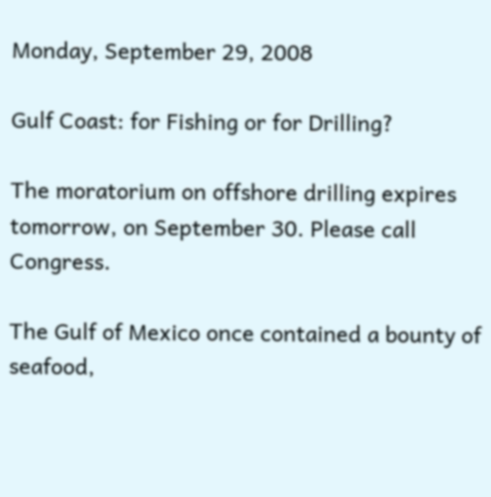Monday, September 29, 2008

Gulf Coast: for Fishing or for Drilling?

The moratorium on offshore drilling expires tomorrow, on September 30. Please call Congress.

The Gulf of Mexico once contained a bounty of seafood,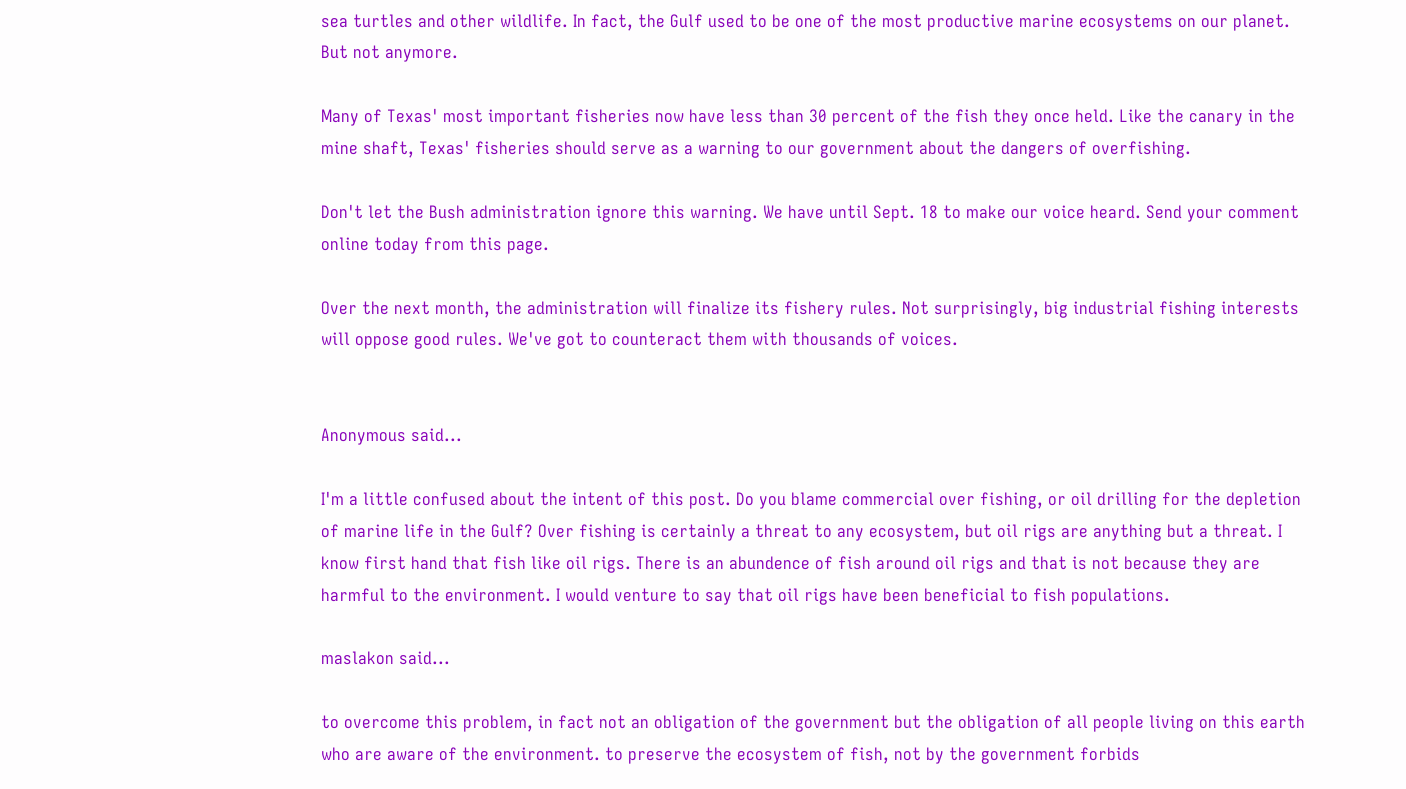sea turtles and other wildlife. In fact, the Gulf used to be one of the most productive marine ecosystems on our planet. But not anymore.

Many of Texas' most important fisheries now have less than 30 percent of the fish they once held. Like the canary in the mine shaft, Texas' fisheries should serve as a warning to our government about the dangers of overfishing.

Don't let the Bush administration ignore this warning. We have until Sept. 18 to make our voice heard. Send your comment online today from this page.

Over the next month, the administration will finalize its fishery rules. Not surprisingly, big industrial fishing interests will oppose good rules. We've got to counteract them with thousands of voices.


Anonymous said...

I'm a little confused about the intent of this post. Do you blame commercial over fishing, or oil drilling for the depletion of marine life in the Gulf? Over fishing is certainly a threat to any ecosystem, but oil rigs are anything but a threat. I know first hand that fish like oil rigs. There is an abundence of fish around oil rigs and that is not because they are harmful to the environment. I would venture to say that oil rigs have been beneficial to fish populations.

maslakon said...

to overcome this problem, in fact not an obligation of the government but the obligation of all people living on this earth who are aware of the environment. to preserve the ecosystem of fish, not by the government forbids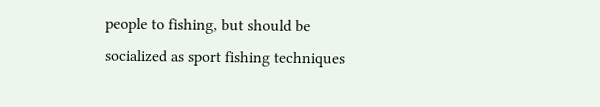people to fishing, but should be socialized as sport fishing techniques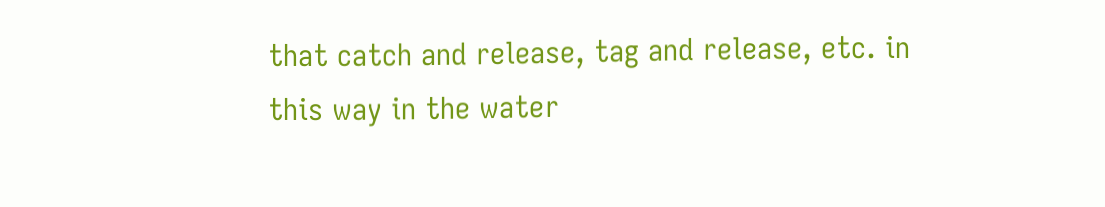that catch and release, tag and release, etc. in this way in the water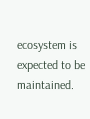ecosystem is expected to be maintained.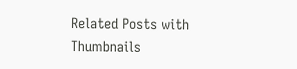Related Posts with Thumbnails